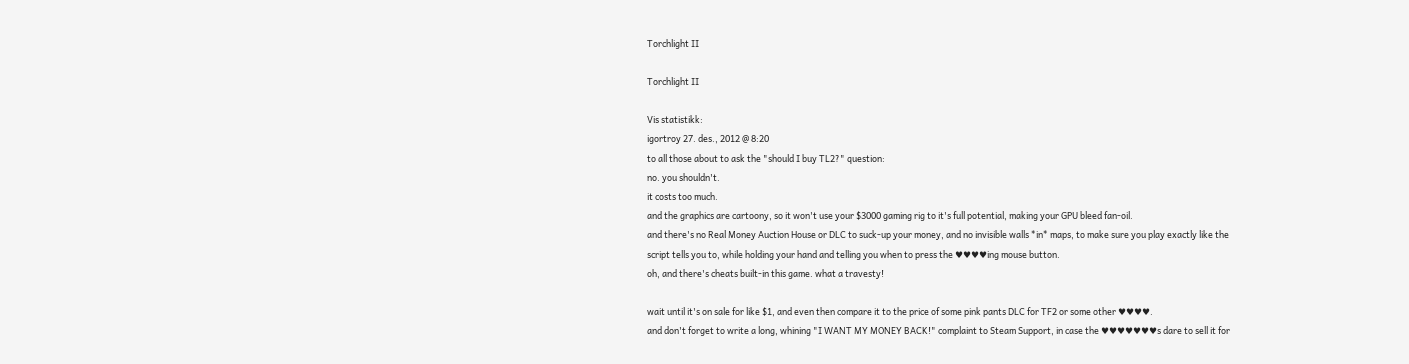Torchlight II

Torchlight II

Vis statistikk:
igortroy 27. des., 2012 @ 8:20
to all those about to ask the "should I buy TL2?" question:
no. you shouldn't.
it costs too much.
and the graphics are cartoony, so it won't use your $3000 gaming rig to it's full potential, making your GPU bleed fan-oil.
and there's no Real Money Auction House or DLC to suck-up your money, and no invisible walls *in* maps, to make sure you play exactly like the script tells you to, while holding your hand and telling you when to press the ♥♥♥♥ing mouse button.
oh, and there's cheats built-in this game. what a travesty!

wait until it's on sale for like $1, and even then compare it to the price of some pink pants DLC for TF2 or some other ♥♥♥♥.
and don't forget to write a long, whining "I WANT MY MONEY BACK!" complaint to Steam Support, in case the ♥♥♥♥♥♥♥s dare to sell it for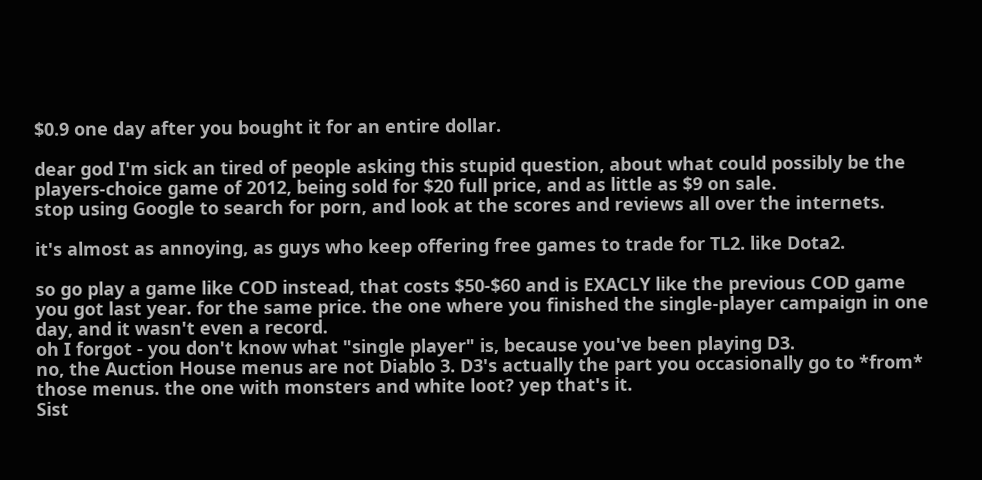$0.9 one day after you bought it for an entire dollar.

dear god I'm sick an tired of people asking this stupid question, about what could possibly be the players-choice game of 2012, being sold for $20 full price, and as little as $9 on sale.
stop using Google to search for porn, and look at the scores and reviews all over the internets.

it's almost as annoying, as guys who keep offering free games to trade for TL2. like Dota2.

so go play a game like COD instead, that costs $50-$60 and is EXACLY like the previous COD game you got last year. for the same price. the one where you finished the single-player campaign in one day, and it wasn't even a record.
oh I forgot - you don't know what "single player" is, because you've been playing D3.
no, the Auction House menus are not Diablo 3. D3's actually the part you occasionally go to *from* those menus. the one with monsters and white loot? yep that's it.
Sist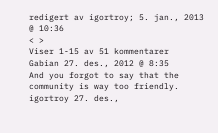redigert av igortroy; 5. jan., 2013 @ 10:36
< >
Viser 1-15 av 51 kommentarer
Gabian 27. des., 2012 @ 8:35
And you forgot to say that the community is way too friendly.
igortroy 27. des.,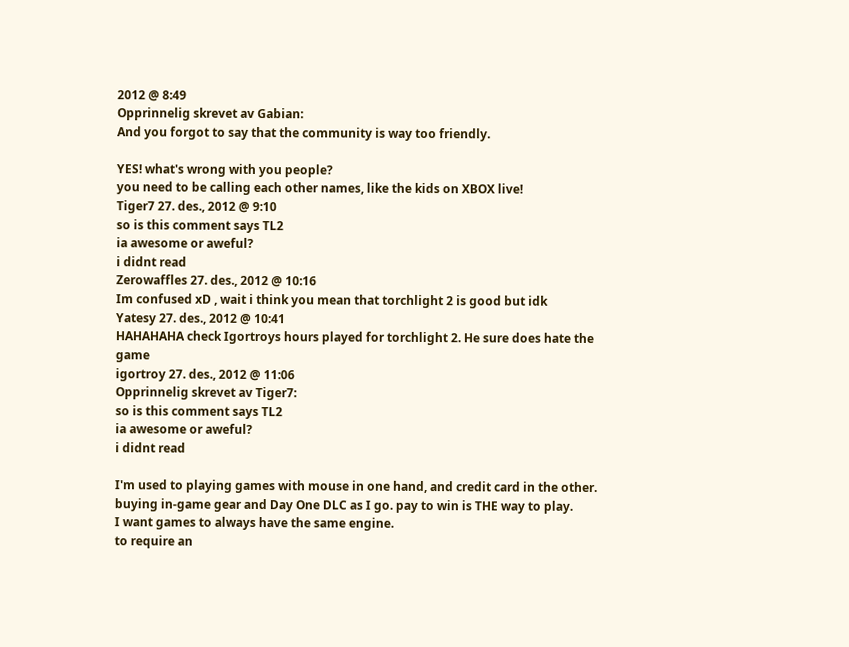2012 @ 8:49
Opprinnelig skrevet av Gabian:
And you forgot to say that the community is way too friendly.

YES! what's wrong with you people?
you need to be calling each other names, like the kids on XBOX live!
Tiger7 27. des., 2012 @ 9:10
so is this comment says TL2
ia awesome or aweful?
i didnt read
Zerowaffles 27. des., 2012 @ 10:16
Im confused xD , wait i think you mean that torchlight 2 is good but idk
Yatesy 27. des., 2012 @ 10:41
HAHAHAHA check Igortroys hours played for torchlight 2. He sure does hate the game
igortroy 27. des., 2012 @ 11:06
Opprinnelig skrevet av Tiger7:
so is this comment says TL2
ia awesome or aweful?
i didnt read

I'm used to playing games with mouse in one hand, and credit card in the other.
buying in-game gear and Day One DLC as I go. pay to win is THE way to play.
I want games to always have the same engine.
to require an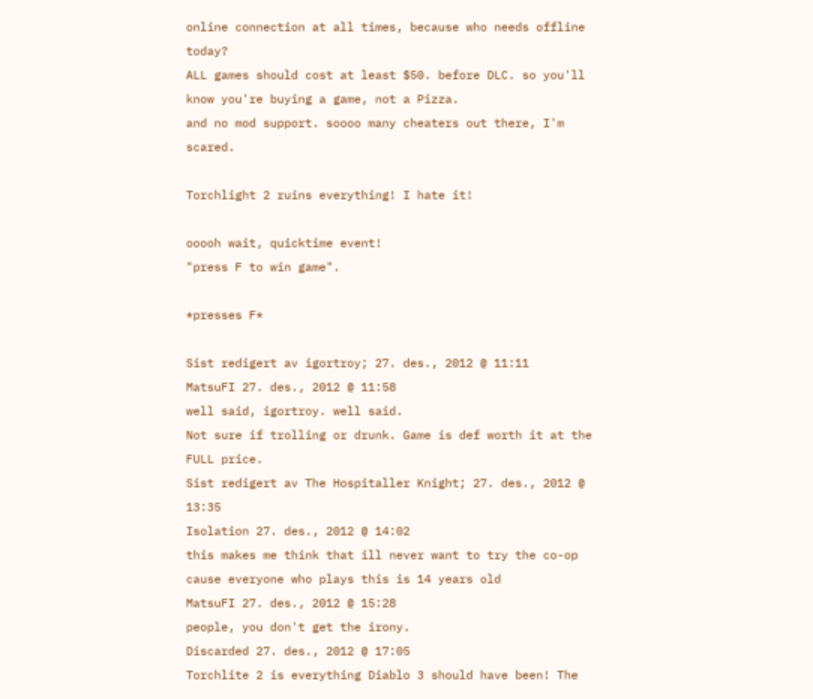online connection at all times, because who needs offline today?
ALL games should cost at least $50. before DLC. so you'll know you're buying a game, not a Pizza.
and no mod support. soooo many cheaters out there, I'm scared.

Torchlight 2 ruins everything! I hate it!

ooooh wait, quicktime event!
"press F to win game".

*presses F*

Sist redigert av igortroy; 27. des., 2012 @ 11:11
MatsuFI 27. des., 2012 @ 11:58
well said, igortroy. well said.
Not sure if trolling or drunk. Game is def worth it at the FULL price.
Sist redigert av The Hospitaller Knight; 27. des., 2012 @ 13:35
Isolation 27. des., 2012 @ 14:02
this makes me think that ill never want to try the co-op cause everyone who plays this is 14 years old
MatsuFI 27. des., 2012 @ 15:28
people, you don't get the irony.
Discarded 27. des., 2012 @ 17:05
Torchlite 2 is everything Diablo 3 should have been! The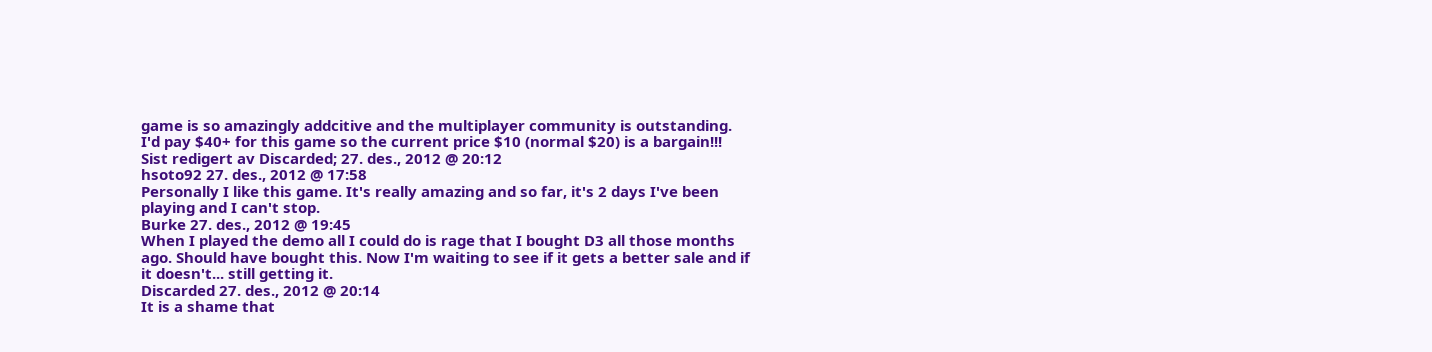game is so amazingly addcitive and the multiplayer community is outstanding. I'd pay $40+ for this game so the current price $10 (normal $20) is a bargain!!!
Sist redigert av Discarded; 27. des., 2012 @ 20:12
hsoto92 27. des., 2012 @ 17:58
Personally I like this game. It's really amazing and so far, it's 2 days I've been playing and I can't stop.
Burke 27. des., 2012 @ 19:45
When I played the demo all I could do is rage that I bought D3 all those months ago. Should have bought this. Now I'm waiting to see if it gets a better sale and if it doesn't... still getting it.
Discarded 27. des., 2012 @ 20:14
It is a shame that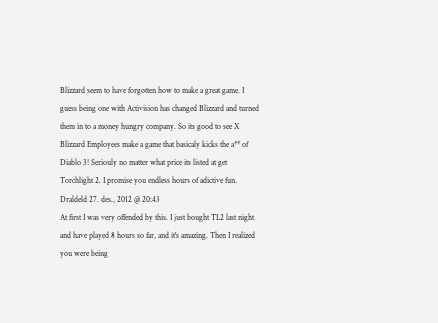Blizzard seem to have forgotten how to make a great game. I guess being one with Activision has changed Blizzard and turned them in to a money hungry company. So its good to see X Blizzard Employees make a game that basicaly kicks the a** of Diablo 3! Seriouly no matter what price its listed at get Torchlight 2. I promise you endless hours of adictive fun.
Draldeld 27. des., 2012 @ 20:43
At first I was very offended by this. I just bought TL2 last night and have played 8 hours so far, and it's amazing. Then I realized you were being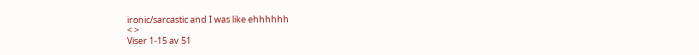ironic/sarcastic and I was like ehhhhhh
< >
Viser 1-15 av 51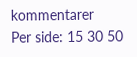kommentarer
Per side: 15 30 50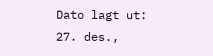Dato lagt ut: 27. des.,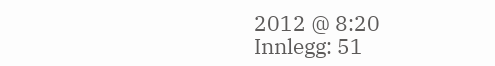2012 @ 8:20
Innlegg: 51